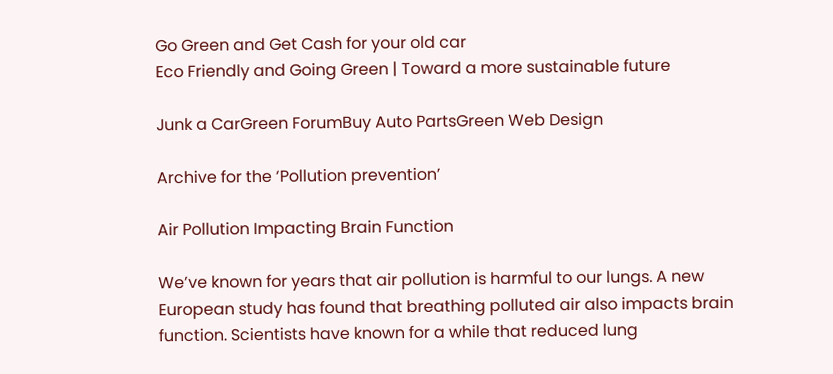Go Green and Get Cash for your old car
Eco Friendly and Going Green | Toward a more sustainable future

Junk a CarGreen ForumBuy Auto PartsGreen Web Design

Archive for the ‘Pollution prevention’

Air Pollution Impacting Brain Function

We’ve known for years that air pollution is harmful to our lungs. A new European study has found that breathing polluted air also impacts brain function. Scientists have known for a while that reduced lung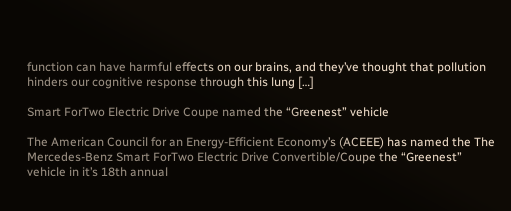function can have harmful effects on our brains, and they’ve thought that pollution hinders our cognitive response through this lung […]

Smart ForTwo Electric Drive Coupe named the “Greenest” vehicle

The American Council for an Energy-Efficient Economy’s (ACEEE) has named the The Mercedes-Benz Smart ForTwo Electric Drive Convertible/Coupe the “Greenest” vehicle in it’s 18th annual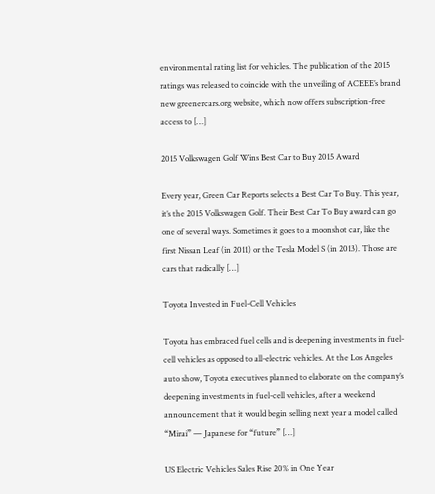environmental rating list for vehicles. The publication of the 2015 ratings was released to coincide with the unveiling of ACEEE’s brand new greenercars.org website, which now offers subscription-free access to […]

2015 Volkswagen Golf Wins Best Car to Buy 2015 Award

Every year, Green Car Reports selects a Best Car To Buy. This year, it’s the 2015 Volkswagen Golf. Their Best Car To Buy award can go one of several ways. Sometimes it goes to a moonshot car, like the first Nissan Leaf (in 2011) or the Tesla Model S (in 2013). Those are cars that radically […]

Toyota Invested in Fuel-Cell Vehicles

Toyota has embraced fuel cells and is deepening investments in fuel-cell vehicles as opposed to all-electric vehicles. At the Los Angeles auto show, Toyota executives planned to elaborate on the company’s deepening investments in fuel-cell vehicles, after a weekend announcement that it would begin selling next year a model called “Mirai” — Japanese for “future” […]

US Electric Vehicles Sales Rise 20% in One Year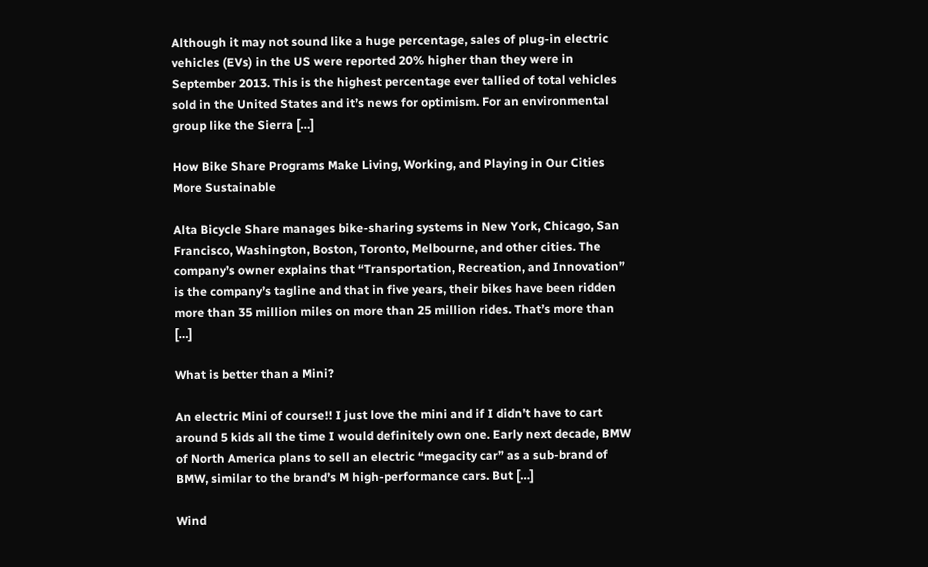Although it may not sound like a huge percentage, sales of plug-in electric vehicles (EVs) in the US were reported 20% higher than they were in September 2013. This is the highest percentage ever tallied of total vehicles sold in the United States and it’s news for optimism. For an environmental group like the Sierra […]

How Bike Share Programs Make Living, Working, and Playing in Our Cities More Sustainable

Alta Bicycle Share manages bike-sharing systems in New York, Chicago, San Francisco, Washington, Boston, Toronto, Melbourne, and other cities. The company’s owner explains that “Transportation, Recreation, and Innovation” is the company’s tagline and that in five years, their bikes have been ridden more than 35 million miles on more than 25 million rides. That’s more than […]

What is better than a Mini?

An electric Mini of course!! I just love the mini and if I didn’t have to cart around 5 kids all the time I would definitely own one. Early next decade, BMW of North America plans to sell an electric “megacity car” as a sub-brand of BMW, similar to the brand’s M high-performance cars. But […]

Wind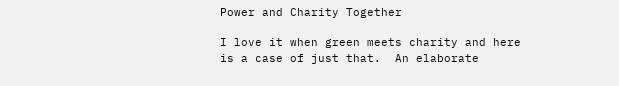Power and Charity Together

I love it when green meets charity and here is a case of just that.  An elaborate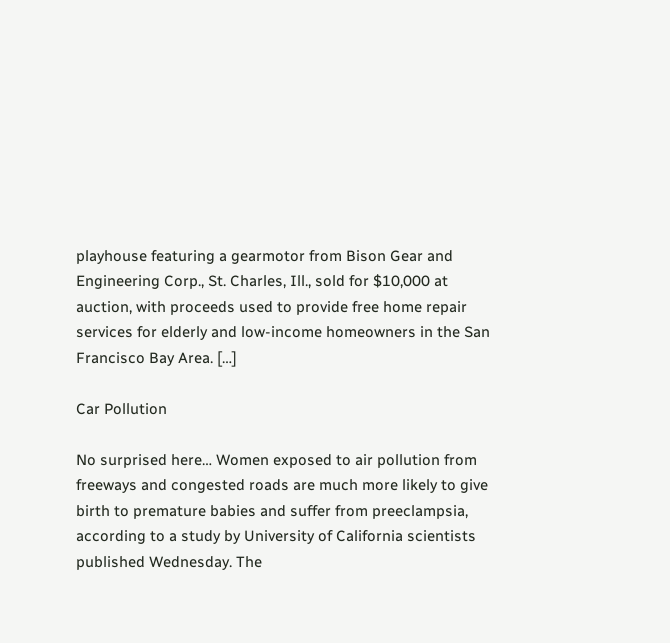playhouse featuring a gearmotor from Bison Gear and Engineering Corp., St. Charles, Ill., sold for $10,000 at auction, with proceeds used to provide free home repair services for elderly and low-income homeowners in the San Francisco Bay Area. […]

Car Pollution

No surprised here… Women exposed to air pollution from freeways and congested roads are much more likely to give birth to premature babies and suffer from preeclampsia, according to a study by University of California scientists published Wednesday. The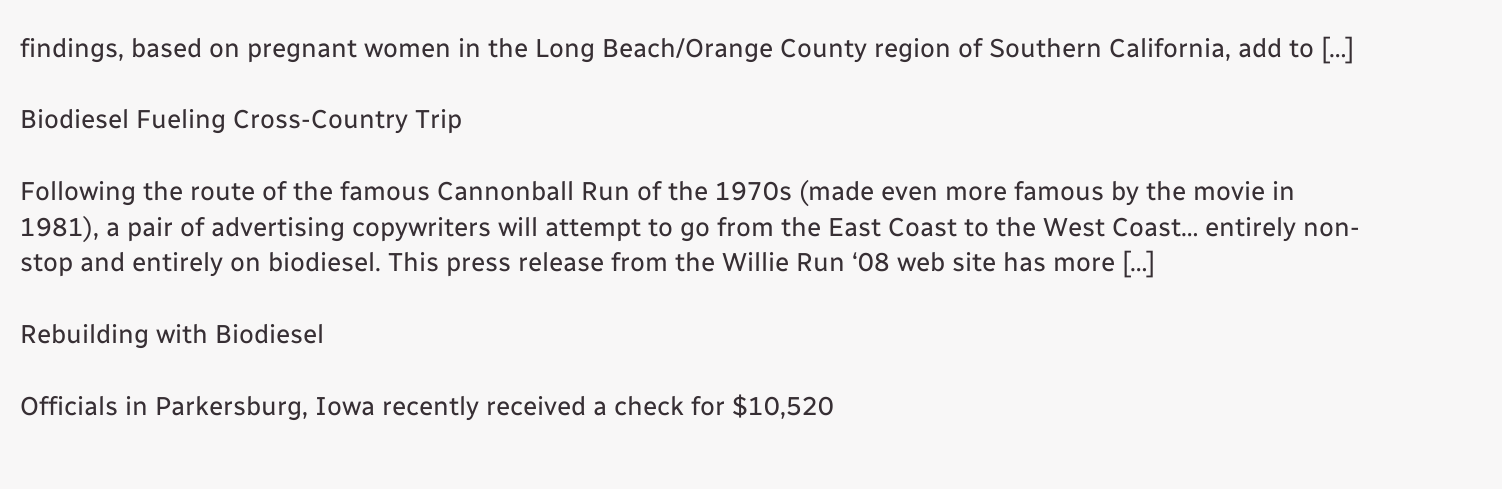findings, based on pregnant women in the Long Beach/Orange County region of Southern California, add to […]

Biodiesel Fueling Cross-Country Trip

Following the route of the famous Cannonball Run of the 1970s (made even more famous by the movie in 1981), a pair of advertising copywriters will attempt to go from the East Coast to the West Coast… entirely non-stop and entirely on biodiesel. This press release from the Willie Run ‘08 web site has more […]

Rebuilding with Biodiesel

Officials in Parkersburg, Iowa recently received a check for $10,520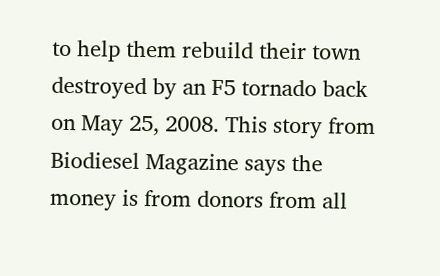to help them rebuild their town destroyed by an F5 tornado back on May 25, 2008. This story from Biodiesel Magazine says the money is from donors from all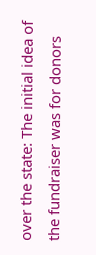over the state: The initial idea of the fundraiser was for donors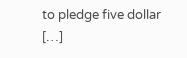to pledge five dollar […]